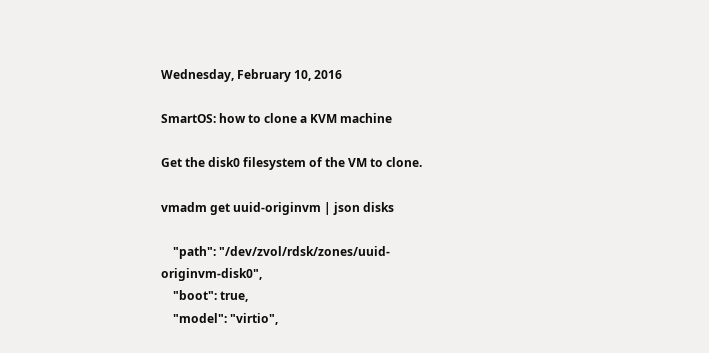Wednesday, February 10, 2016

SmartOS: how to clone a KVM machine

Get the disk0 filesystem of the VM to clone.

vmadm get uuid-originvm | json disks

    "path": "/dev/zvol/rdsk/zones/uuid-originvm-disk0",
    "boot": true,
    "model": "virtio",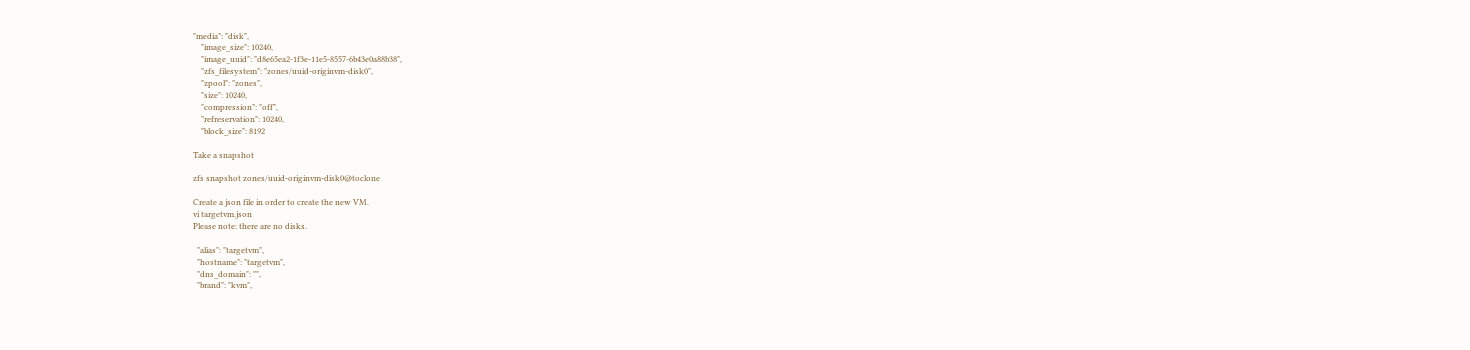"media": "disk",
    "image_size": 10240,
    "image_uuid": "d8e65ea2-1f3e-11e5-8557-6b43e0a88b38",
    "zfs_filesystem": "zones/uuid-originvm-disk0",
    "zpool": "zones",
    "size": 10240,
    "compression": "off",
    "refreservation": 10240,
    "block_size": 8192

Take a snapshot

zfs snapshot zones/uuid-originvm-disk0@toclone

Create a json file in order to create the new VM.
vi targetvm.json
Please note: there are no disks.

  "alias": "targetvm",
  "hostname": "targetvm",
  "dns_domain": "",
  "brand": "kvm",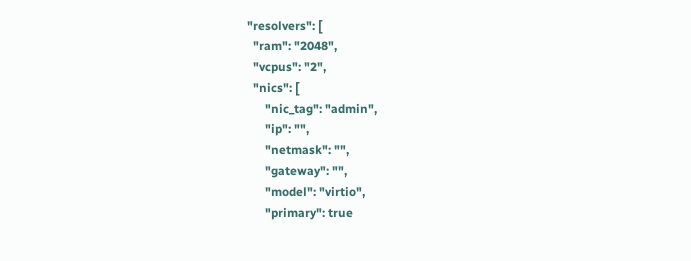"resolvers": [
  "ram": "2048",
  "vcpus": "2",
  "nics": [
      "nic_tag": "admin",
      "ip": "",
      "netmask": "",
      "gateway": "",
      "model": "virtio",
      "primary": true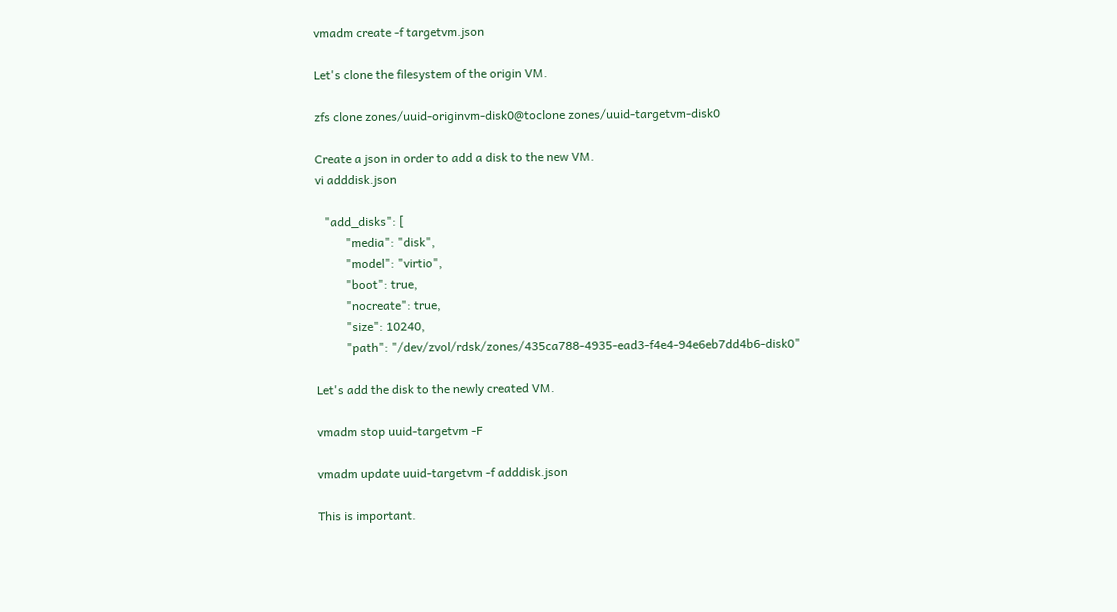vmadm create -f targetvm.json

Let's clone the filesystem of the origin VM.

zfs clone zones/uuid-originvm-disk0@toclone zones/uuid-targetvm-disk0

Create a json in order to add a disk to the new VM.
vi adddisk.json

   "add_disks": [
          "media": "disk",
          "model": "virtio",
          "boot": true,
          "nocreate": true,
          "size": 10240,
          "path": "/dev/zvol/rdsk/zones/435ca788-4935-ead3-f4e4-94e6eb7dd4b6-disk0"

Let's add the disk to the newly created VM.

vmadm stop uuid-targetvm -F

vmadm update uuid-targetvm -f adddisk.json

This is important.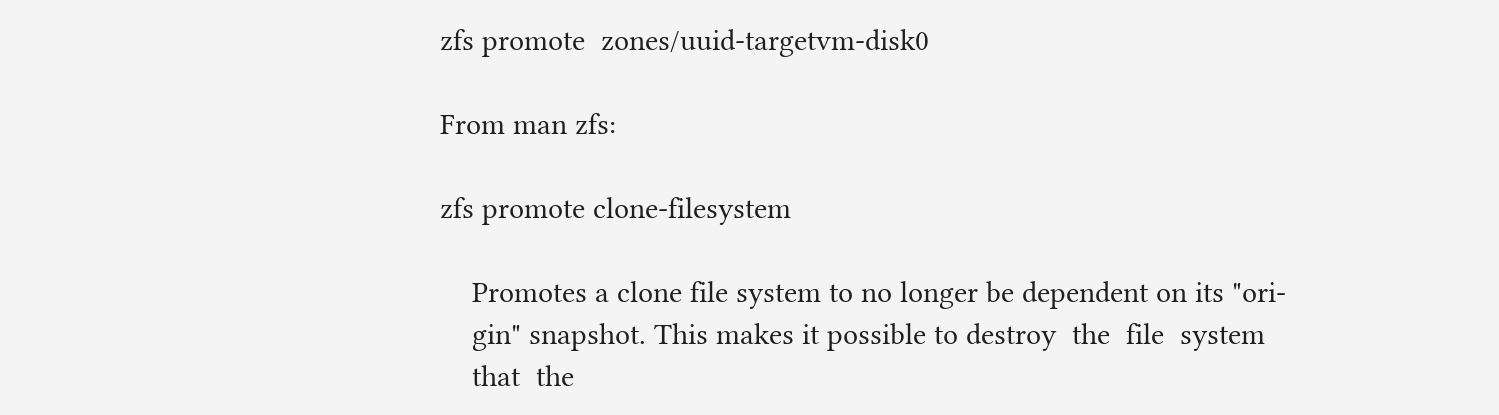zfs promote  zones/uuid-targetvm-disk0

From man zfs:

zfs promote clone-filesystem

    Promotes a clone file system to no longer be dependent on its "ori-
    gin" snapshot. This makes it possible to destroy  the  file  system
    that  the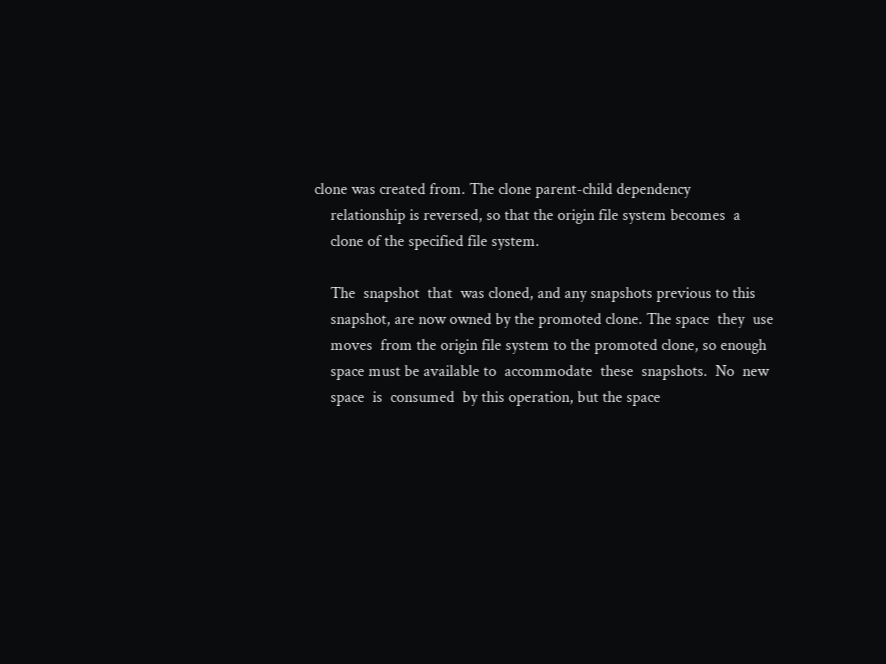clone was created from. The clone parent-child dependency
    relationship is reversed, so that the origin file system becomes  a
    clone of the specified file system.

    The  snapshot  that  was cloned, and any snapshots previous to this
    snapshot, are now owned by the promoted clone. The space  they  use
    moves  from the origin file system to the promoted clone, so enough
    space must be available to  accommodate  these  snapshots.  No  new
    space  is  consumed  by this operation, but the space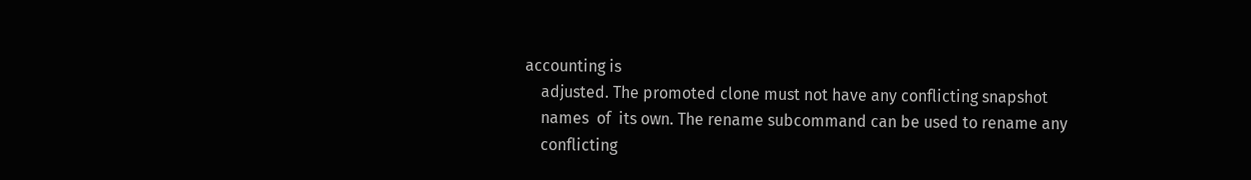accounting is
    adjusted. The promoted clone must not have any conflicting snapshot
    names  of  its own. The rename subcommand can be used to rename any
    conflicting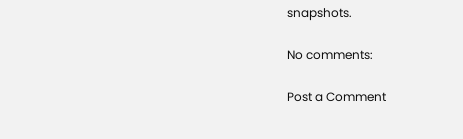snapshots.

No comments:

Post a Comment